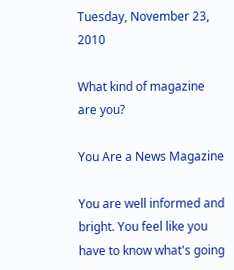Tuesday, November 23, 2010

What kind of magazine are you?

You Are a News Magazine

You are well informed and bright. You feel like you have to know what's going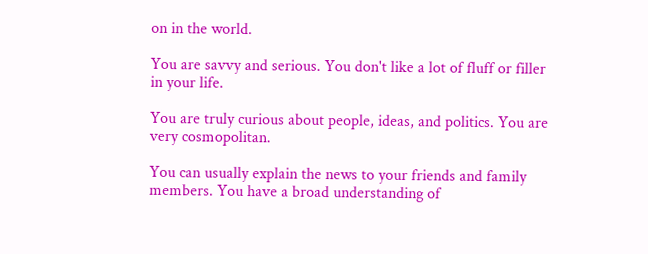on in the world.

You are savvy and serious. You don't like a lot of fluff or filler in your life.

You are truly curious about people, ideas, and politics. You are very cosmopolitan.

You can usually explain the news to your friends and family members. You have a broad understanding of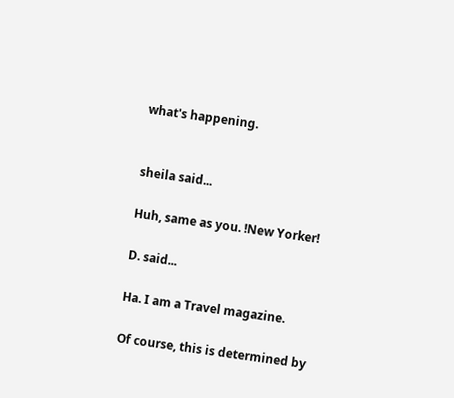what's happening.


sheila said...

Huh, same as you. !New Yorker!

D. said...

Ha. I am a Travel magazine.

Of course, this is determined by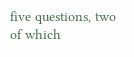five questions, two of which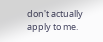don't actually apply to me.